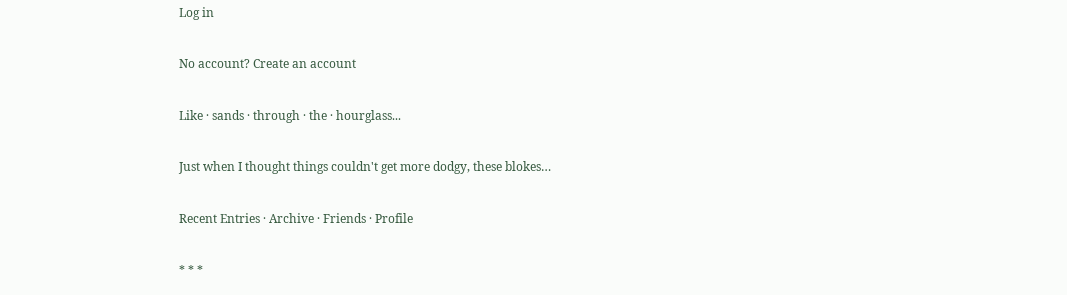Log in

No account? Create an account

Like · sands · through · the · hourglass...

Just when I thought things couldn't get more dodgy, these blokes…

Recent Entries · Archive · Friends · Profile

* * *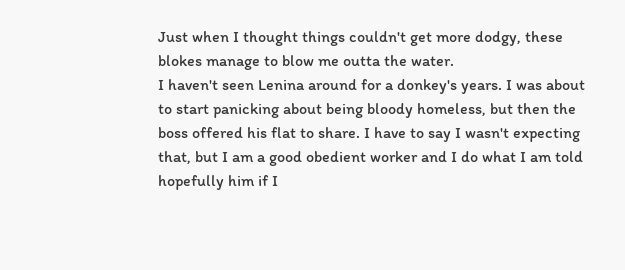Just when I thought things couldn't get more dodgy, these blokes manage to blow me outta the water.
I haven't seen Lenina around for a donkey's years. I was about to start panicking about being bloody homeless, but then the boss offered his flat to share. I have to say I wasn't expecting that, but I am a good obedient worker and I do what I am told hopefully him if I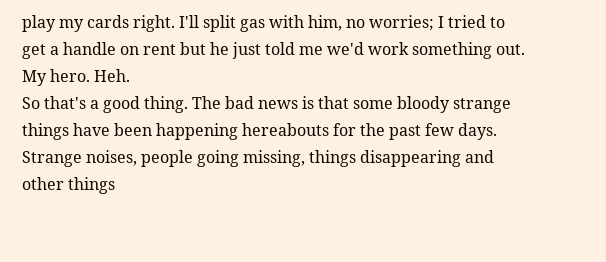play my cards right. I'll split gas with him, no worries; I tried to get a handle on rent but he just told me we'd work something out. My hero. Heh.
So that's a good thing. The bad news is that some bloody strange things have been happening hereabouts for the past few days. Strange noises, people going missing, things disappearing and other things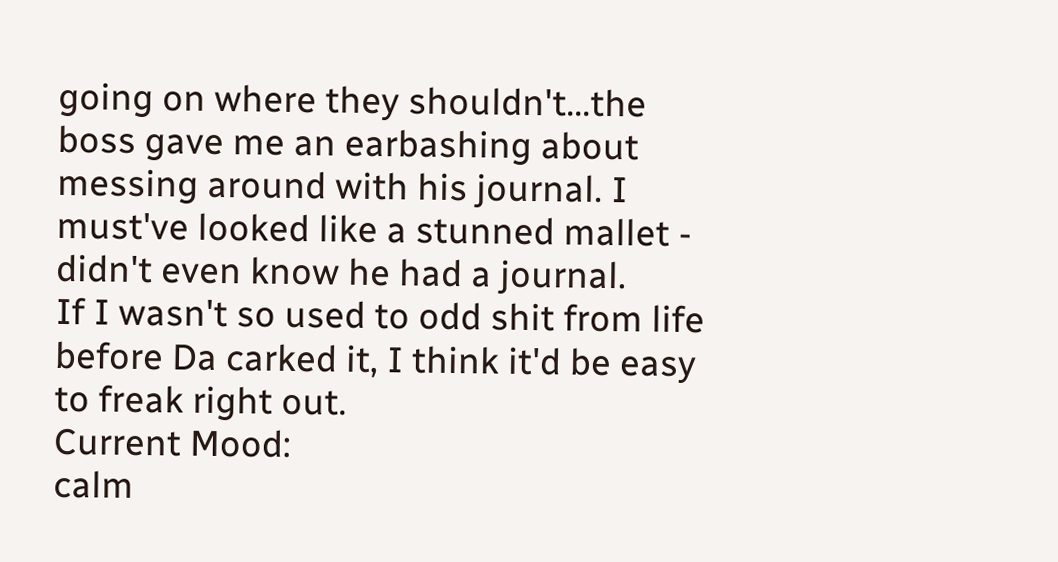going on where they shouldn't...the boss gave me an earbashing about messing around with his journal. I must've looked like a stunned mallet - didn't even know he had a journal.
If I wasn't so used to odd shit from life before Da carked it, I think it'd be easy to freak right out.
Current Mood:
calm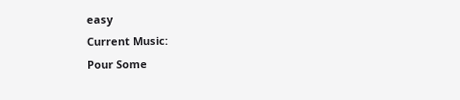easy
Current Music:
Pour Some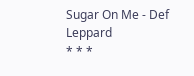Sugar On Me - Def Leppard
* * *